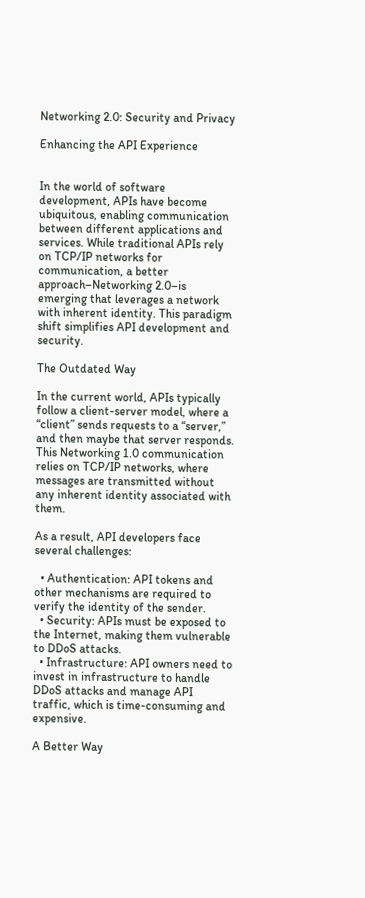Networking 2.0: Security and Privacy

Enhancing the API Experience


In the world of software development, APIs have become ubiquitous, enabling communication between different applications and services. While traditional APIs rely on TCP/IP networks for communication, a better approach–Networking 2.0–is emerging that leverages a network with inherent identity. This paradigm shift simplifies API development and security.

The Outdated Way

In the current world, APIs typically follow a client-server model, where a “client” sends requests to a “server,” and then maybe that server responds. This Networking 1.0 communication relies on TCP/IP networks, where messages are transmitted without any inherent identity associated with them.

As a result, API developers face several challenges:

  • Authentication: API tokens and other mechanisms are required to verify the identity of the sender.
  • Security: APIs must be exposed to the Internet, making them vulnerable to DDoS attacks.
  • Infrastructure: API owners need to invest in infrastructure to handle DDoS attacks and manage API traffic, which is time-consuming and expensive.

A Better Way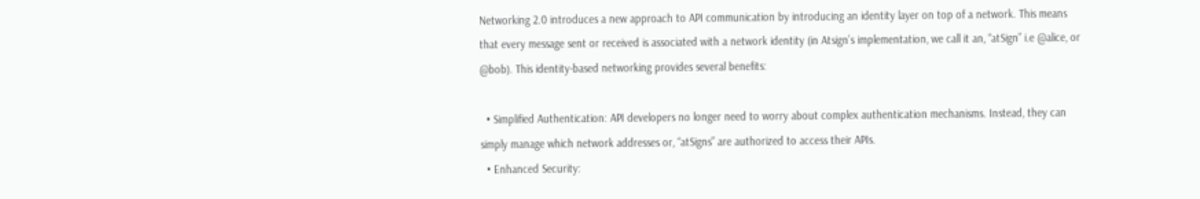Networking 2.0 introduces a new approach to API communication by introducing an identity layer on top of a network. This means that every message sent or received is associated with a network identity (in Atsign’s implementation, we call it an, “atSign” i.e @alice, or @bob). This identity-based networking provides several benefits:

  • Simplified Authentication: API developers no longer need to worry about complex authentication mechanisms. Instead, they can simply manage which network addresses or, “atSigns” are authorized to access their APIs.
  • Enhanced Security: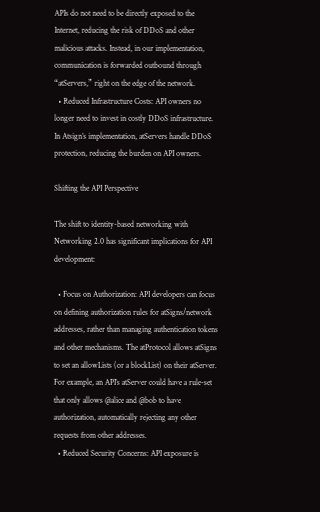APIs do not need to be directly exposed to the Internet, reducing the risk of DDoS and other malicious attacks. Instead, in our implementation, communication is forwarded outbound through “atServers,” right on the edge of the network.
  • Reduced Infrastructure Costs: API owners no longer need to invest in costly DDoS infrastructure. In Atsign’s implementation, atServers handle DDoS protection, reducing the burden on API owners.

Shifting the API Perspective

The shift to identity-based networking with Networking 2.0 has significant implications for API development:

  • Focus on Authorization: API developers can focus on defining authorization rules for atSigns/network addresses, rather than managing authentication tokens and other mechanisms. The atProtocol allows atSigns to set an allowLists (or a blockList) on their atServer. For example, an API’s atServer could have a rule-set that only allows @alice and @bob to have authorization, automatically rejecting any other requests from other addresses.
  • Reduced Security Concerns: API exposure is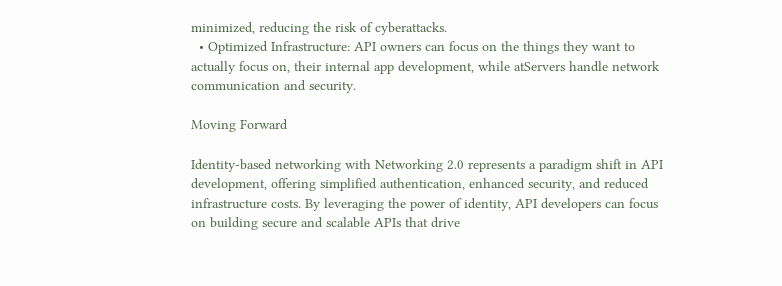minimized, reducing the risk of cyberattacks.
  • Optimized Infrastructure: API owners can focus on the things they want to actually focus on, their internal app development, while atServers handle network communication and security.

Moving Forward

Identity-based networking with Networking 2.0 represents a paradigm shift in API development, offering simplified authentication, enhanced security, and reduced infrastructure costs. By leveraging the power of identity, API developers can focus on building secure and scalable APIs that drive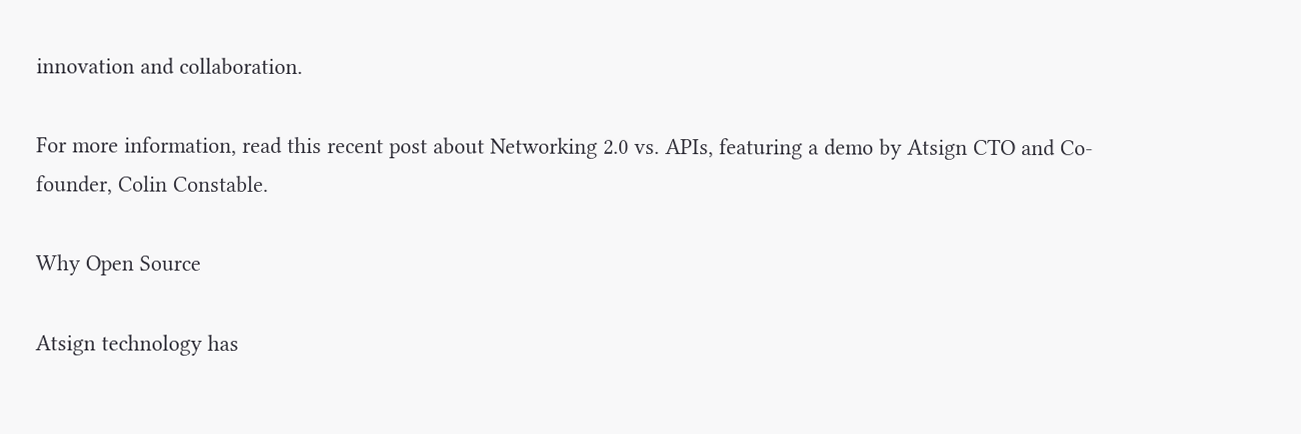innovation and collaboration.

For more information, read this recent post about Networking 2.0 vs. APIs, featuring a demo by Atsign CTO and Co-founder, Colin Constable.

Why Open Source

Atsign technology has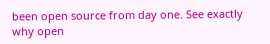been open source from day one. See exactly why open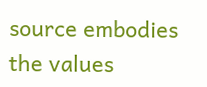source embodies the values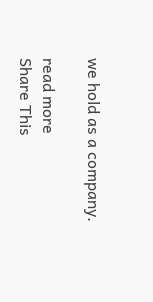we hold as a company.

read more
Share This